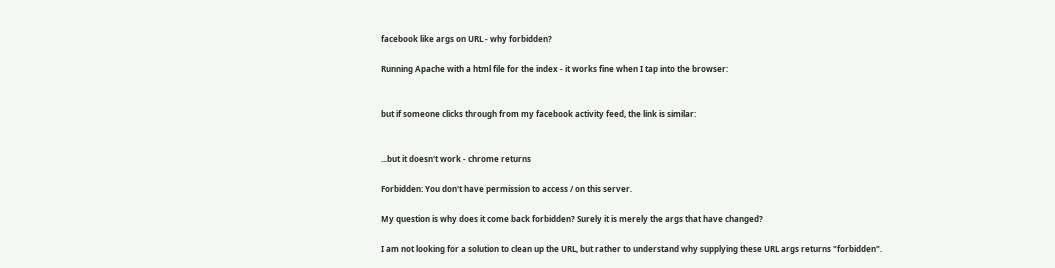facebook like args on URL - why forbidden?

Running Apache with a html file for the index - it works fine when I tap into the browser:


but if someone clicks through from my facebook activity feed, the link is similar:


...but it doesn't work - chrome returns

Forbidden: You don't have permission to access / on this server.

My question is why does it come back forbidden? Surely it is merely the args that have changed?

I am not looking for a solution to clean up the URL, but rather to understand why supplying these URL args returns "forbidden".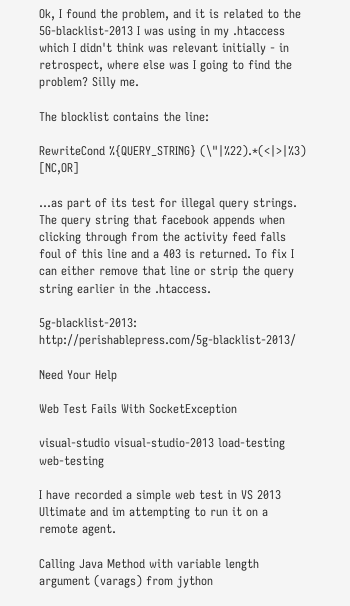Ok, I found the problem, and it is related to the 5G-blacklist-2013 I was using in my .htaccess which I didn't think was relevant initially - in retrospect, where else was I going to find the problem? Silly me.

The blocklist contains the line:

RewriteCond %{QUERY_STRING} (\"|%22).*(<|>|%3) [NC,OR]

...as part of its test for illegal query strings. The query string that facebook appends when clicking through from the activity feed falls foul of this line and a 403 is returned. To fix I can either remove that line or strip the query string earlier in the .htaccess.

5g-blacklist-2013: http://perishablepress.com/5g-blacklist-2013/

Need Your Help

Web Test Fails With SocketException

visual-studio visual-studio-2013 load-testing web-testing

I have recorded a simple web test in VS 2013 Ultimate and im attempting to run it on a remote agent.

Calling Java Method with variable length argument (varags) from jython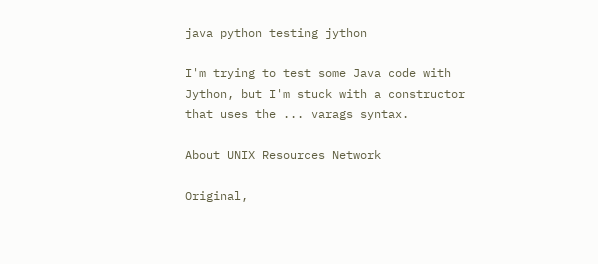java python testing jython

I'm trying to test some Java code with Jython, but I'm stuck with a constructor that uses the ... varags syntax.

About UNIX Resources Network

Original,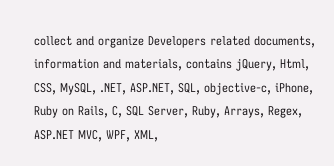collect and organize Developers related documents, information and materials, contains jQuery, Html, CSS, MySQL, .NET, ASP.NET, SQL, objective-c, iPhone, Ruby on Rails, C, SQL Server, Ruby, Arrays, Regex, ASP.NET MVC, WPF, XML,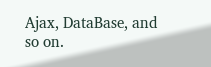Ajax, DataBase, and so on.